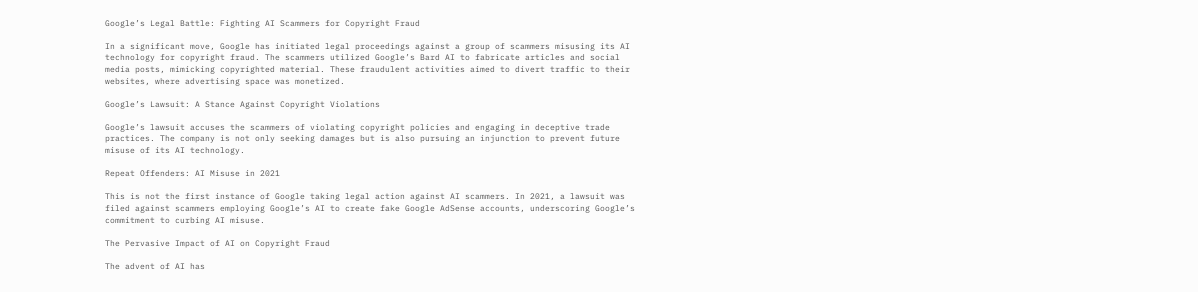Google’s Legal Battle: Fighting AI Scammers for Copyright Fraud

In a significant move, Google has initiated legal proceedings against a group of scammers misusing its AI technology for copyright fraud. The scammers utilized Google’s Bard AI to fabricate articles and social media posts, mimicking copyrighted material. These fraudulent activities aimed to divert traffic to their websites, where advertising space was monetized.

Google’s Lawsuit: A Stance Against Copyright Violations

Google’s lawsuit accuses the scammers of violating copyright policies and engaging in deceptive trade practices. The company is not only seeking damages but is also pursuing an injunction to prevent future misuse of its AI technology.

Repeat Offenders: AI Misuse in 2021

This is not the first instance of Google taking legal action against AI scammers. In 2021, a lawsuit was filed against scammers employing Google’s AI to create fake Google AdSense accounts, underscoring Google’s commitment to curbing AI misuse.

The Pervasive Impact of AI on Copyright Fraud

The advent of AI has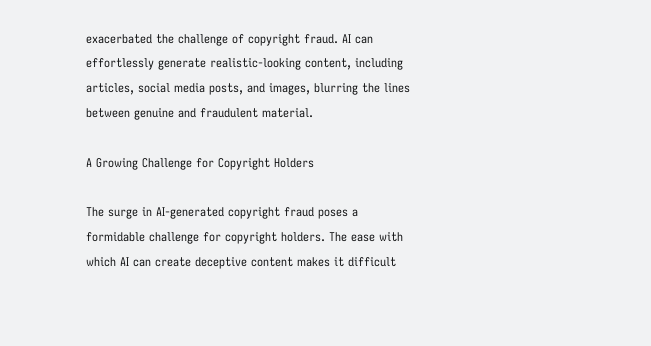exacerbated the challenge of copyright fraud. AI can effortlessly generate realistic-looking content, including articles, social media posts, and images, blurring the lines between genuine and fraudulent material.

A Growing Challenge for Copyright Holders

The surge in AI-generated copyright fraud poses a formidable challenge for copyright holders. The ease with which AI can create deceptive content makes it difficult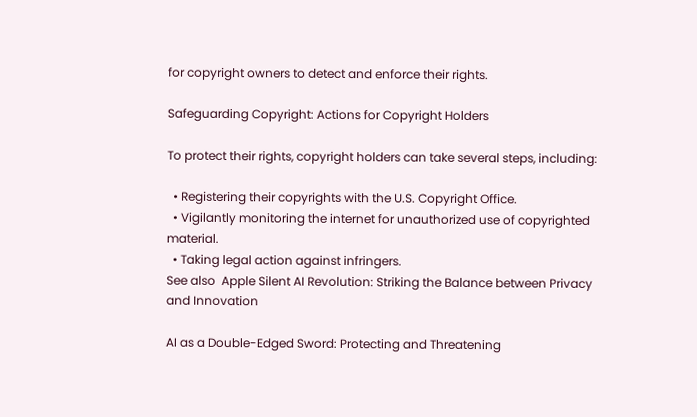for copyright owners to detect and enforce their rights.

Safeguarding Copyright: Actions for Copyright Holders

To protect their rights, copyright holders can take several steps, including:

  • Registering their copyrights with the U.S. Copyright Office.
  • Vigilantly monitoring the internet for unauthorized use of copyrighted material.
  • Taking legal action against infringers.
See also  Apple Silent AI Revolution: Striking the Balance between Privacy and Innovation

AI as a Double-Edged Sword: Protecting and Threatening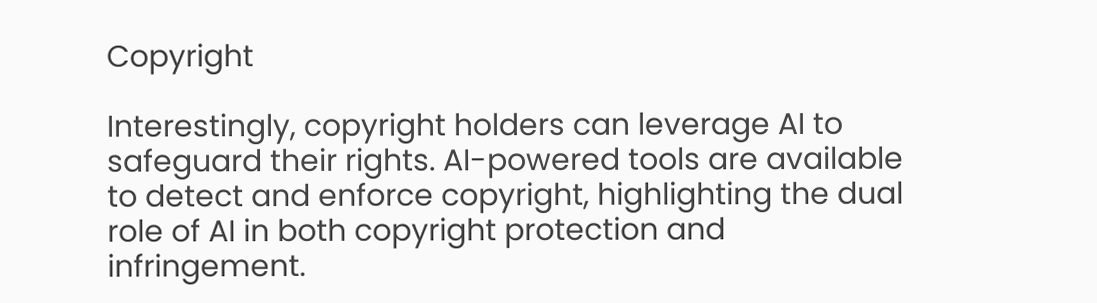Copyright

Interestingly, copyright holders can leverage AI to safeguard their rights. AI-powered tools are available to detect and enforce copyright, highlighting the dual role of AI in both copyright protection and infringement.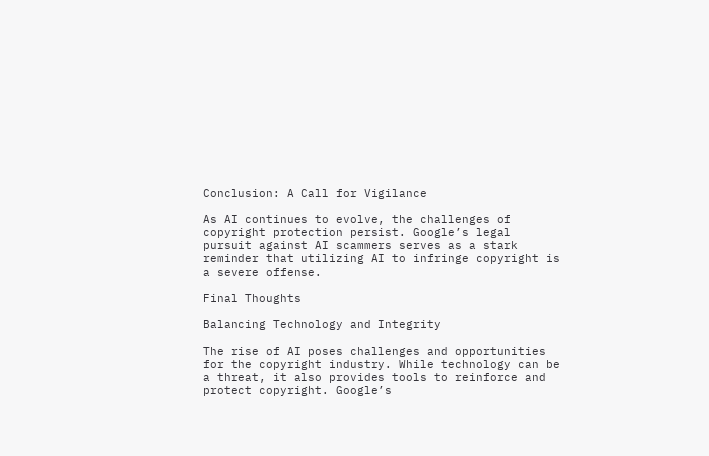Conclusion: A Call for Vigilance

As AI continues to evolve, the challenges of copyright protection persist. Google’s legal pursuit against AI scammers serves as a stark reminder that utilizing AI to infringe copyright is a severe offense.

Final Thoughts

Balancing Technology and Integrity

The rise of AI poses challenges and opportunities for the copyright industry. While technology can be a threat, it also provides tools to reinforce and protect copyright. Google’s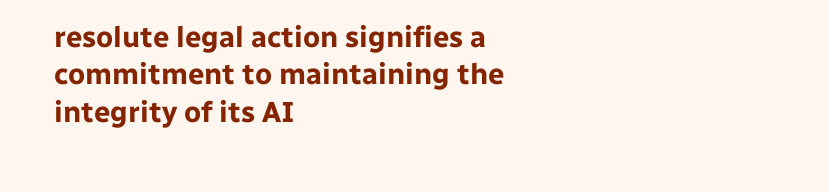resolute legal action signifies a commitment to maintaining the integrity of its AI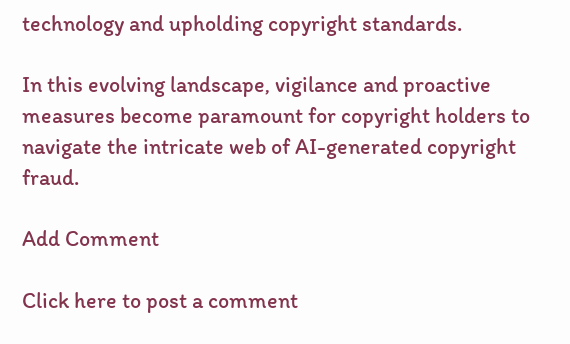technology and upholding copyright standards.

In this evolving landscape, vigilance and proactive measures become paramount for copyright holders to navigate the intricate web of AI-generated copyright fraud.

Add Comment

Click here to post a comment